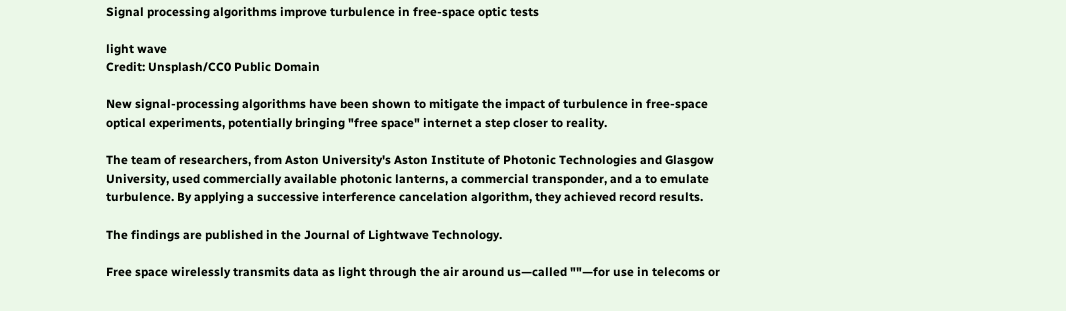Signal processing algorithms improve turbulence in free-space optic tests

light wave
Credit: Unsplash/CC0 Public Domain

New signal-processing algorithms have been shown to mitigate the impact of turbulence in free-space optical experiments, potentially bringing "free space" internet a step closer to reality.

The team of researchers, from Aston University's Aston Institute of Photonic Technologies and Glasgow University, used commercially available photonic lanterns, a commercial transponder, and a to emulate turbulence. By applying a successive interference cancelation algorithm, they achieved record results.

The findings are published in the Journal of Lightwave Technology.

Free space wirelessly transmits data as light through the air around us—called ""—for use in telecoms or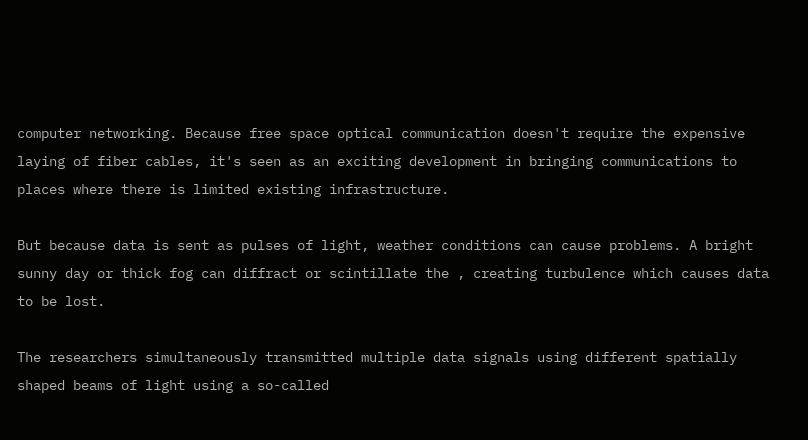computer networking. Because free space optical communication doesn't require the expensive laying of fiber cables, it's seen as an exciting development in bringing communications to places where there is limited existing infrastructure.

But because data is sent as pulses of light, weather conditions can cause problems. A bright sunny day or thick fog can diffract or scintillate the , creating turbulence which causes data to be lost.

The researchers simultaneously transmitted multiple data signals using different spatially shaped beams of light using a so-called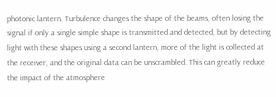photonic lantern. Turbulence changes the shape of the beams, often losing the signal if only a single simple shape is transmitted and detected, but by detecting light with these shapes using a second lantern, more of the light is collected at the receiver, and the original data can be unscrambled. This can greatly reduce the impact of the atmosphere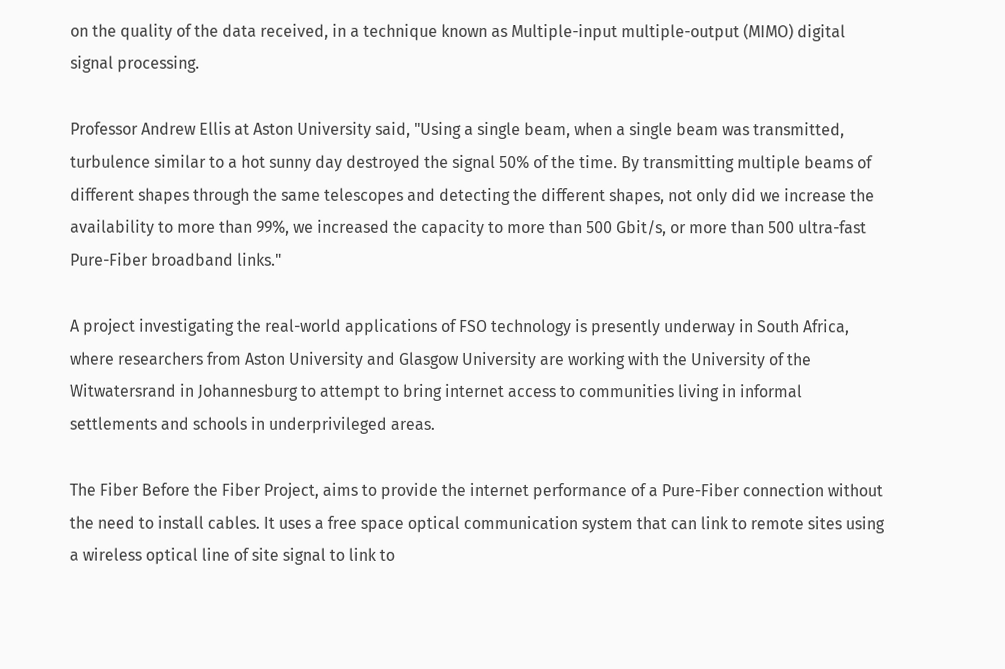on the quality of the data received, in a technique known as Multiple-input multiple-output (MIMO) digital signal processing.

Professor Andrew Ellis at Aston University said, "Using a single beam, when a single beam was transmitted, turbulence similar to a hot sunny day destroyed the signal 50% of the time. By transmitting multiple beams of different shapes through the same telescopes and detecting the different shapes, not only did we increase the availability to more than 99%, we increased the capacity to more than 500 Gbit/s, or more than 500 ultra-fast Pure-Fiber broadband links."

A project investigating the real-world applications of FSO technology is presently underway in South Africa, where researchers from Aston University and Glasgow University are working with the University of the Witwatersrand in Johannesburg to attempt to bring internet access to communities living in informal settlements and schools in underprivileged areas.

The Fiber Before the Fiber Project, aims to provide the internet performance of a Pure-Fiber connection without the need to install cables. It uses a free space optical communication system that can link to remote sites using a wireless optical line of site signal to link to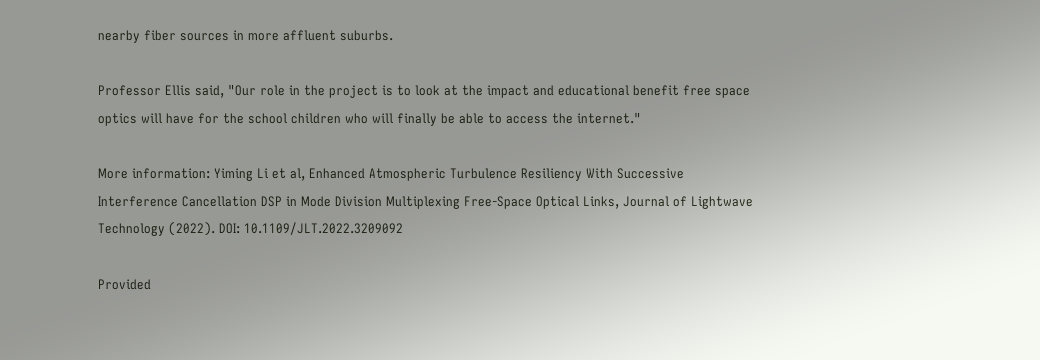nearby fiber sources in more affluent suburbs.

Professor Ellis said, "Our role in the project is to look at the impact and educational benefit free space optics will have for the school children who will finally be able to access the internet."

More information: Yiming Li et al, Enhanced Atmospheric Turbulence Resiliency With Successive Interference Cancellation DSP in Mode Division Multiplexing Free-Space Optical Links, Journal of Lightwave Technology (2022). DOI: 10.1109/JLT.2022.3209092

Provided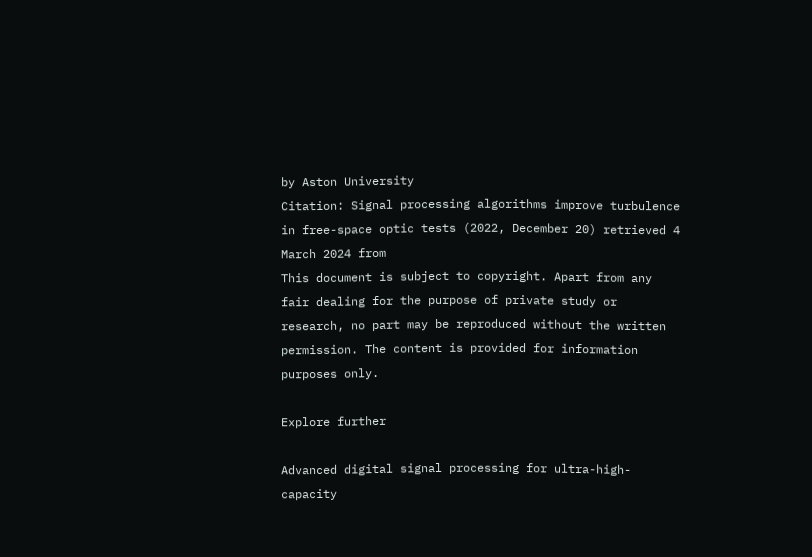by Aston University
Citation: Signal processing algorithms improve turbulence in free-space optic tests (2022, December 20) retrieved 4 March 2024 from
This document is subject to copyright. Apart from any fair dealing for the purpose of private study or research, no part may be reproduced without the written permission. The content is provided for information purposes only.

Explore further

Advanced digital signal processing for ultra-high-capacity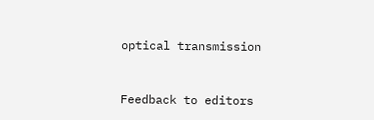optical transmission


Feedback to editors